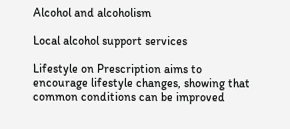Alcohol and alcoholism

Local alcohol support services

Lifestyle on Prescription aims to encourage lifestyle changes, showing that common conditions can be improved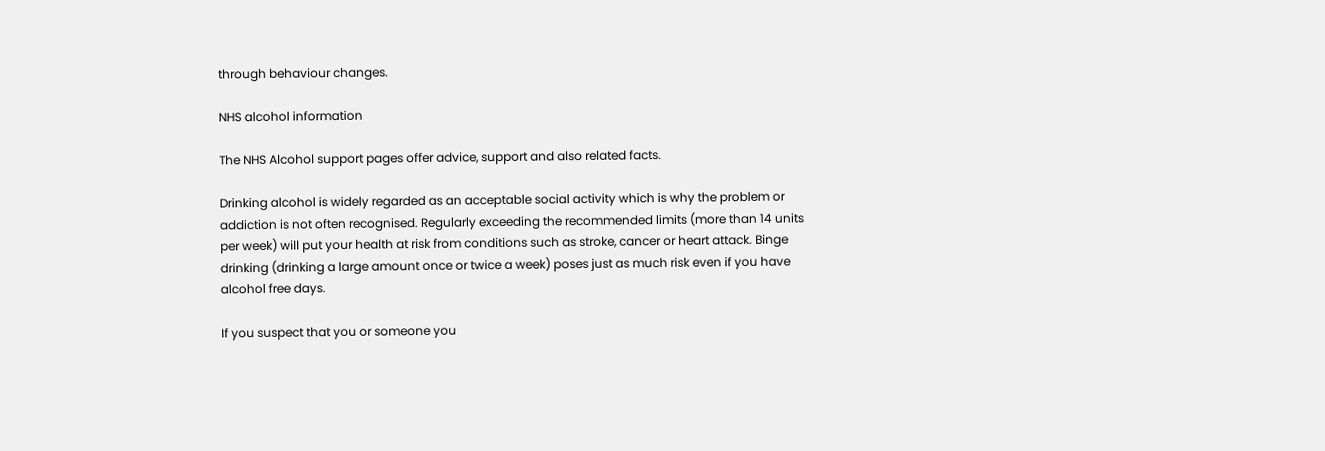through behaviour changes.

NHS alcohol information

The NHS Alcohol support pages offer advice, support and also related facts.

Drinking alcohol is widely regarded as an acceptable social activity which is why the problem or addiction is not often recognised. Regularly exceeding the recommended limits (more than 14 units per week) will put your health at risk from conditions such as stroke, cancer or heart attack. Binge drinking (drinking a large amount once or twice a week) poses just as much risk even if you have alcohol free days.

If you suspect that you or someone you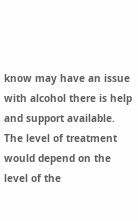know may have an issue with alcohol there is help and support available. The level of treatment would depend on the level of the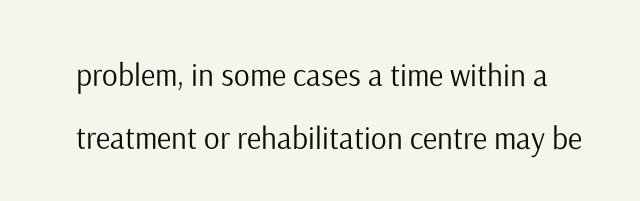problem, in some cases a time within a treatment or rehabilitation centre may be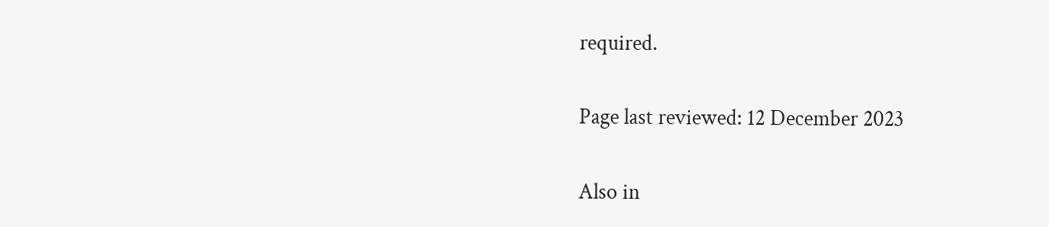required.

Page last reviewed: 12 December 2023

Also in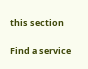this section

Find a service